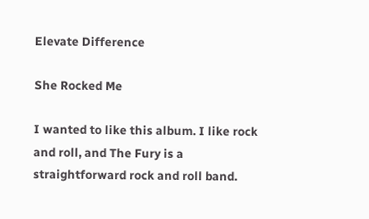Elevate Difference

She Rocked Me

I wanted to like this album. I like rock and roll, and The Fury is a straightforward rock and roll band.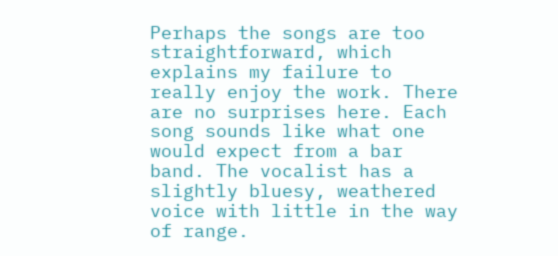Perhaps the songs are too straightforward, which explains my failure to really enjoy the work. There are no surprises here. Each song sounds like what one would expect from a bar band. The vocalist has a slightly bluesy, weathered voice with little in the way of range.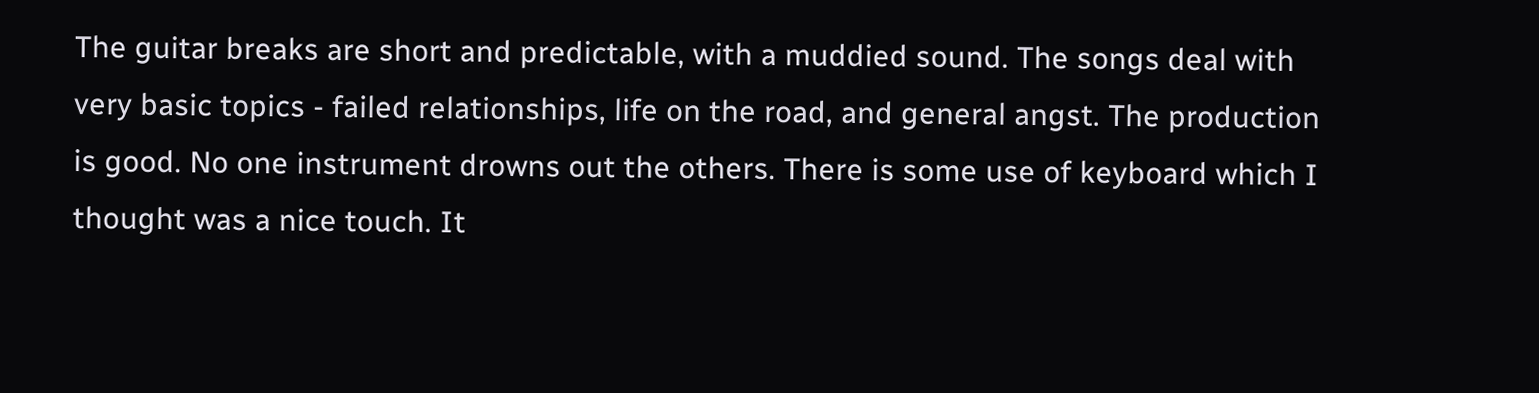The guitar breaks are short and predictable, with a muddied sound. The songs deal with very basic topics - failed relationships, life on the road, and general angst. The production is good. No one instrument drowns out the others. There is some use of keyboard which I thought was a nice touch. It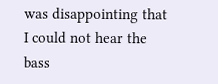was disappointing that I could not hear the bass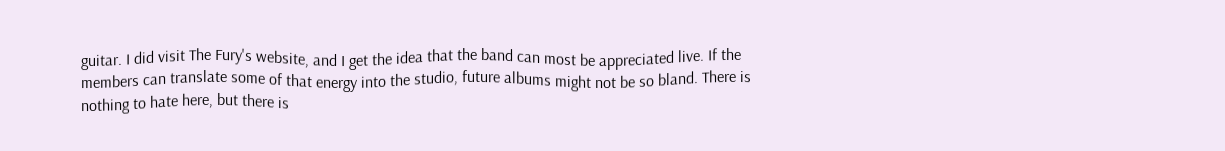guitar. I did visit The Fury's website, and I get the idea that the band can most be appreciated live. If the members can translate some of that energy into the studio, future albums might not be so bland. There is nothing to hate here, but there is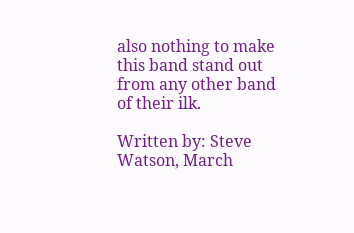also nothing to make this band stand out from any other band of their ilk.

Written by: Steve Watson, March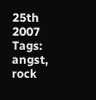25th 2007
Tags: angst, rock